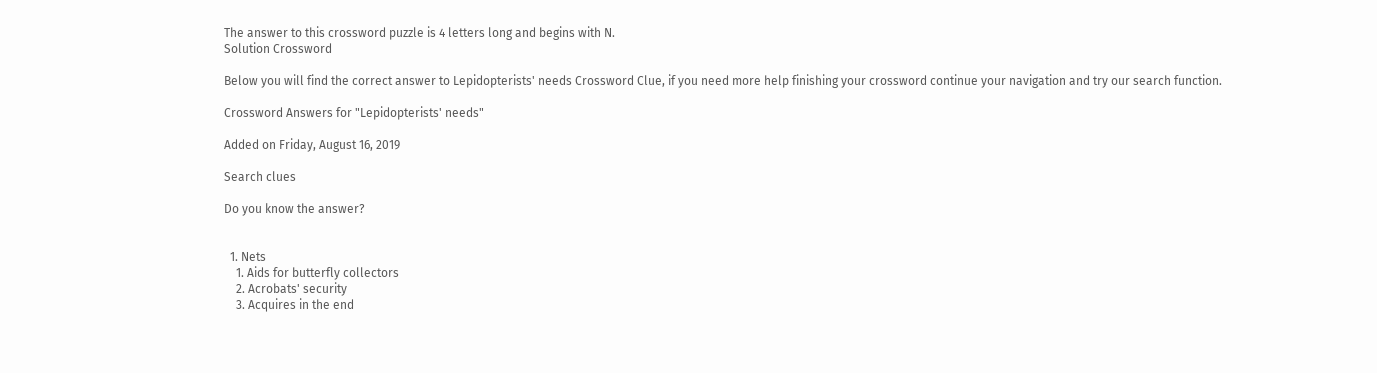The answer to this crossword puzzle is 4 letters long and begins with N.
Solution Crossword

Below you will find the correct answer to Lepidopterists' needs Crossword Clue, if you need more help finishing your crossword continue your navigation and try our search function.

Crossword Answers for "Lepidopterists' needs"

Added on Friday, August 16, 2019

Search clues

Do you know the answer?


  1. Nets
    1. Aids for butterfly collectors
    2. Acrobats' security
    3. Acquires in the end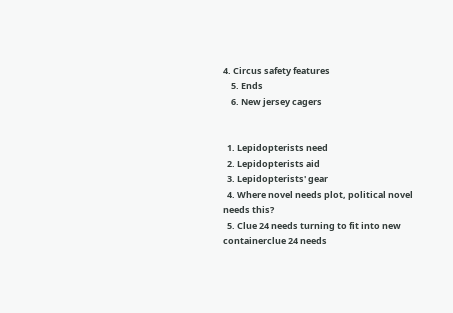4. Circus safety features
    5. Ends
    6. New jersey cagers


  1. Lepidopterists need
  2. Lepidopterists aid
  3. Lepidopterists' gear
  4. Where novel needs plot, political novel needs this?
  5. Clue 24 needs turning to fit into new containerclue 24 needs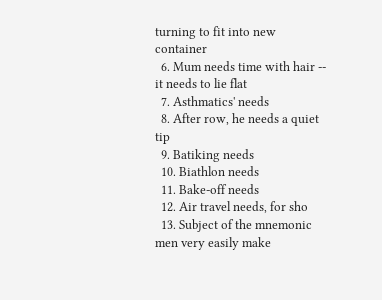turning to fit into new container
  6. Mum needs time with hair -- it needs to lie flat
  7. Asthmatics' needs
  8. After row, he needs a quiet tip
  9. Batiking needs
  10. Biathlon needs
  11. Bake-off needs
  12. Air travel needs, for sho
  13. Subject of the mnemonic men very easily make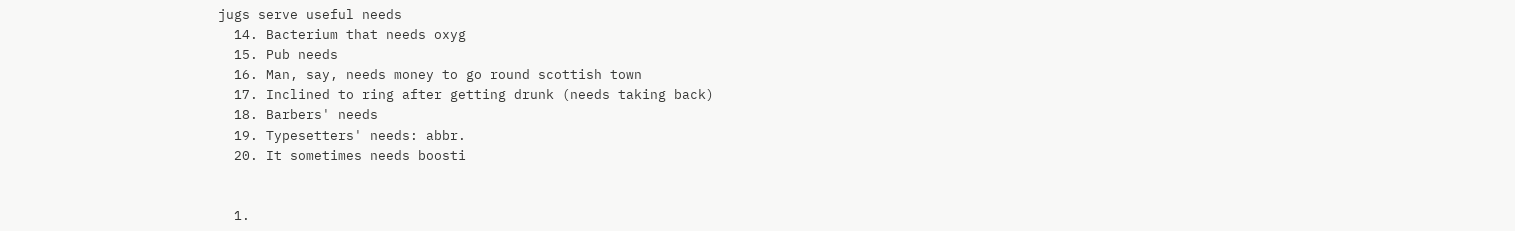jugs serve useful needs
  14. Bacterium that needs oxyg
  15. Pub needs
  16. Man, say, needs money to go round scottish town
  17. Inclined to ring after getting drunk (needs taking back)
  18. Barbers' needs
  19. Typesetters' needs: abbr.
  20. It sometimes needs boosti


  1.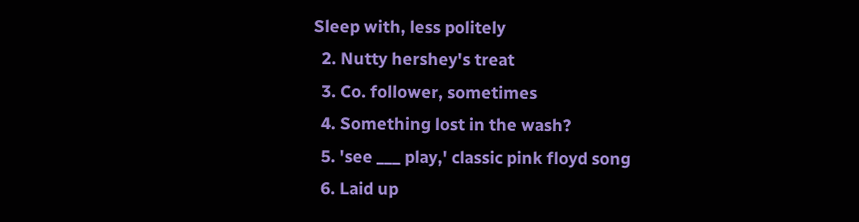Sleep with, less politely
  2. Nutty hershey's treat
  3. Co. follower, sometimes
  4. Something lost in the wash?
  5. 'see ___ play,' classic pink floyd song
  6. Laid up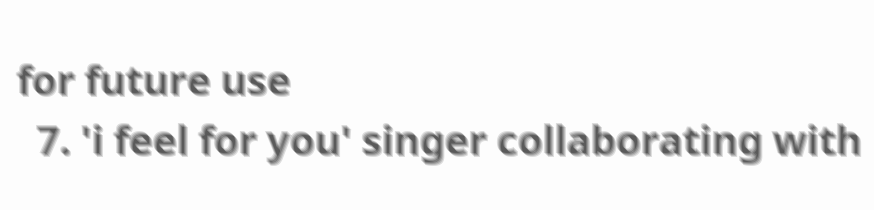for future use
  7. 'i feel for you' singer collaborating with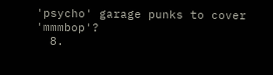'psycho' garage punks to cover 'mmmbop'?
  8.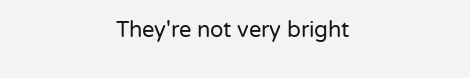They're not very bright